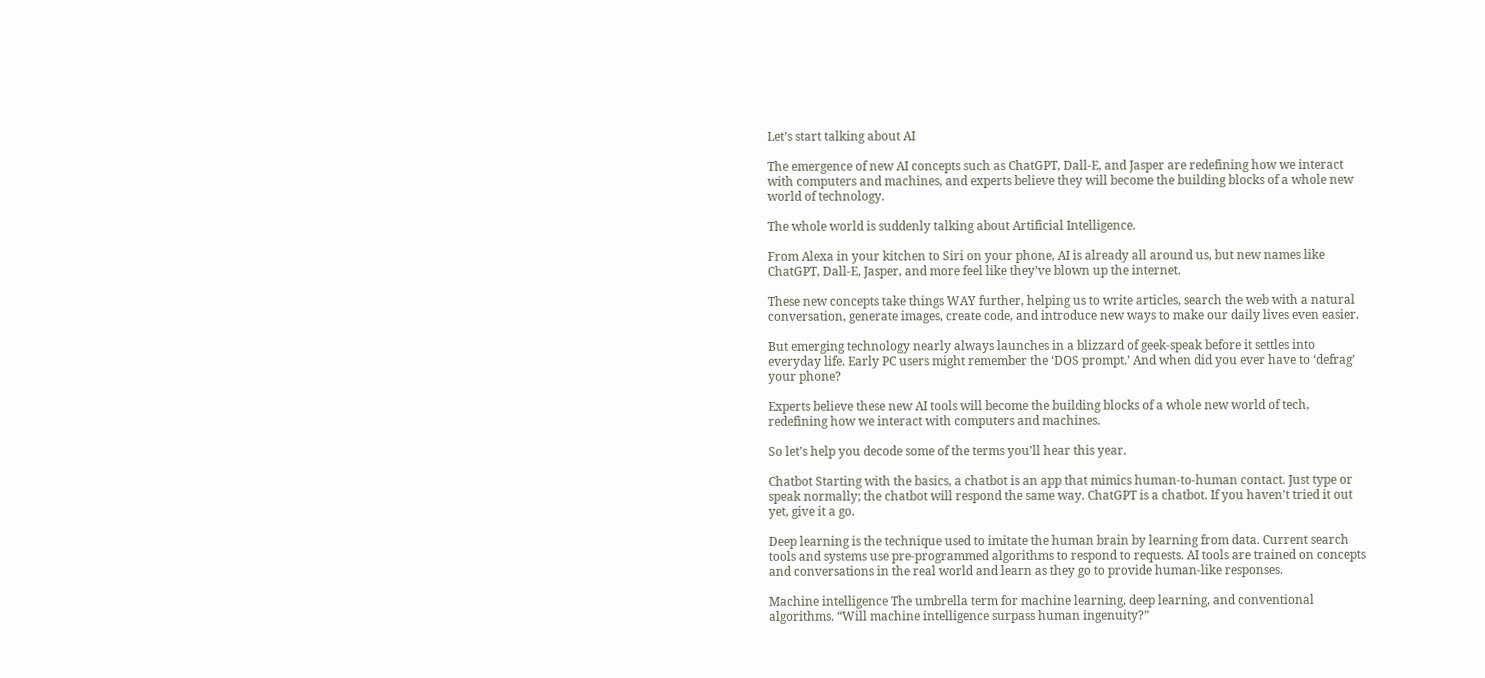Let’s start talking about AI

The emergence of new AI concepts such as ChatGPT, Dall-E, and Jasper are redefining how we interact with computers and machines, and experts believe they will become the building blocks of a whole new world of technology.

The whole world is suddenly talking about Artificial Intelligence.

From Alexa in your kitchen to Siri on your phone, AI is already all around us, but new names like ChatGPT, Dall-E, Jasper, and more feel like they’ve blown up the internet.

These new concepts take things WAY further, helping us to write articles, search the web with a natural conversation, generate images, create code, and introduce new ways to make our daily lives even easier.

But emerging technology nearly always launches in a blizzard of geek-speak before it settles into everyday life. Early PC users might remember the ‘DOS prompt.’ And when did you ever have to ‘defrag’ your phone?

Experts believe these new AI tools will become the building blocks of a whole new world of tech, redefining how we interact with computers and machines.

So let’s help you decode some of the terms you’ll hear this year.

Chatbot Starting with the basics, a chatbot is an app that mimics human-to-human contact. Just type or speak normally; the chatbot will respond the same way. ChatGPT is a chatbot. If you haven’t tried it out yet, give it a go.

Deep learning is the technique used to imitate the human brain by learning from data. Current search tools and systems use pre-programmed algorithms to respond to requests. AI tools are trained on concepts and conversations in the real world and learn as they go to provide human-like responses.

Machine intelligence The umbrella term for machine learning, deep learning, and conventional algorithms. “Will machine intelligence surpass human ingenuity?”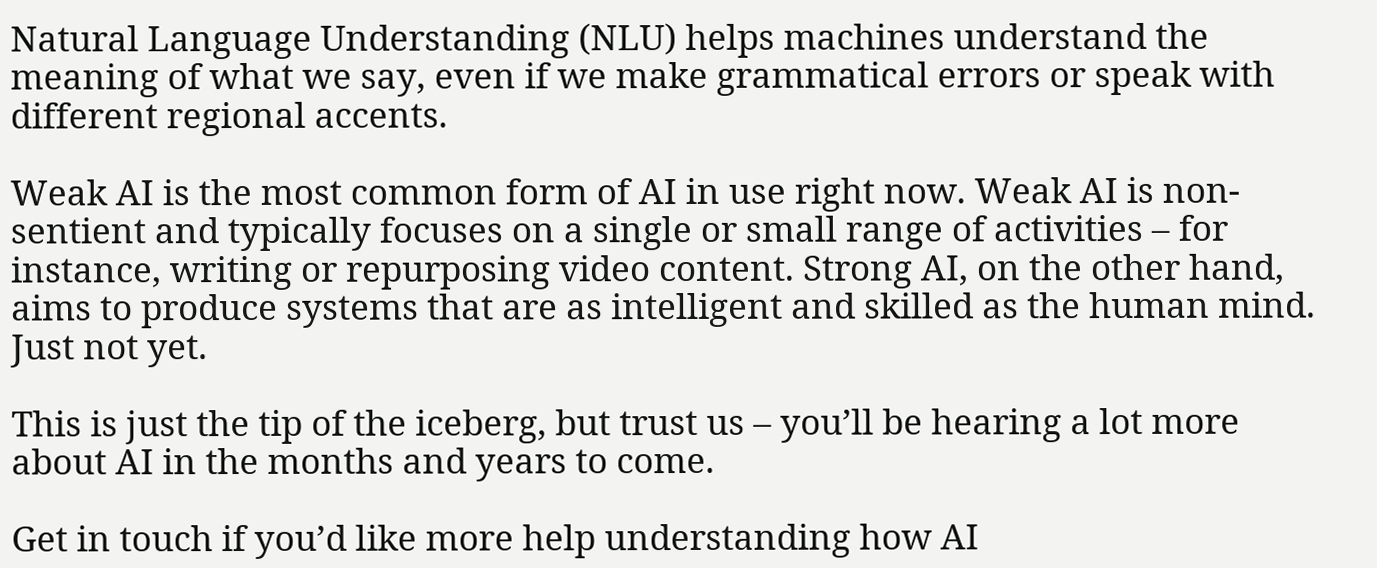Natural Language Understanding (NLU) helps machines understand the meaning of what we say, even if we make grammatical errors or speak with different regional accents.

Weak AI is the most common form of AI in use right now. Weak AI is non-sentient and typically focuses on a single or small range of activities – for instance, writing or repurposing video content. Strong AI, on the other hand, aims to produce systems that are as intelligent and skilled as the human mind. Just not yet.

This is just the tip of the iceberg, but trust us – you’ll be hearing a lot more about AI in the months and years to come.

Get in touch if you’d like more help understanding how AI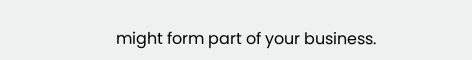might form part of your business.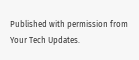Published with permission from Your Tech Updates.